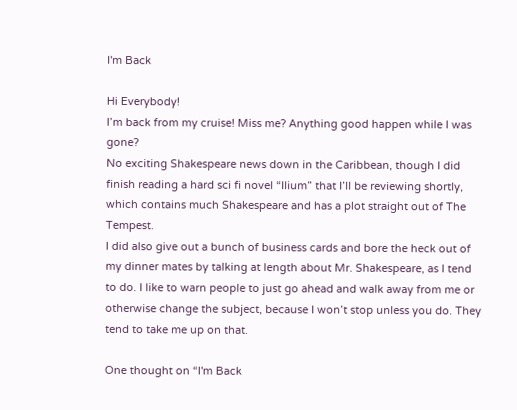I'm Back

Hi Everybody!
I’m back from my cruise! Miss me? Anything good happen while I was gone?
No exciting Shakespeare news down in the Caribbean, though I did finish reading a hard sci fi novel “Ilium” that I’ll be reviewing shortly, which contains much Shakespeare and has a plot straight out of The Tempest.
I did also give out a bunch of business cards and bore the heck out of my dinner mates by talking at length about Mr. Shakespeare, as I tend to do. I like to warn people to just go ahead and walk away from me or otherwise change the subject, because I won’t stop unless you do. They tend to take me up on that.

One thought on “I'm Back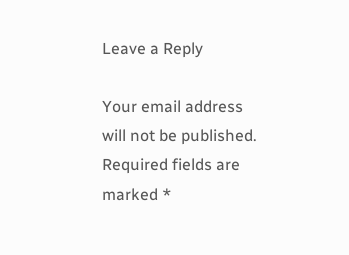Leave a Reply

Your email address will not be published. Required fields are marked *